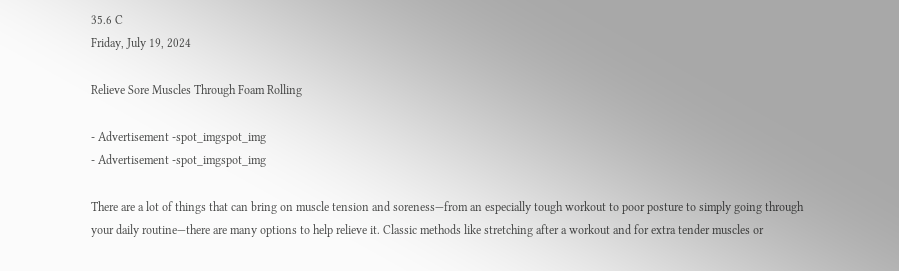35.6 C
Friday, July 19, 2024

Relieve Sore Muscles Through Foam Rolling

- Advertisement -spot_imgspot_img
- Advertisement -spot_imgspot_img

There are a lot of things that can bring on muscle tension and soreness—from an especially tough workout to poor posture to simply going through your daily routine—there are many options to help relieve it. Classic methods like stretching after a workout and for extra tender muscles or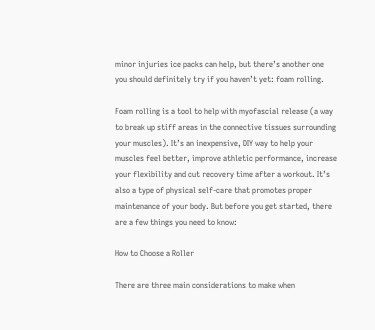minor injuries ice packs can help, but there’s another one you should definitely try if you haven’t yet: foam rolling.

Foam rolling is a tool to help with myofascial release (a way to break up stiff areas in the connective tissues surrounding your muscles). It’s an inexpensive, DIY way to help your muscles feel better, improve athletic performance, increase your flexibility and cut recovery time after a workout. It’s also a type of physical self-care that promotes proper maintenance of your body. But before you get started, there are a few things you need to know:

How to Choose a Roller

There are three main considerations to make when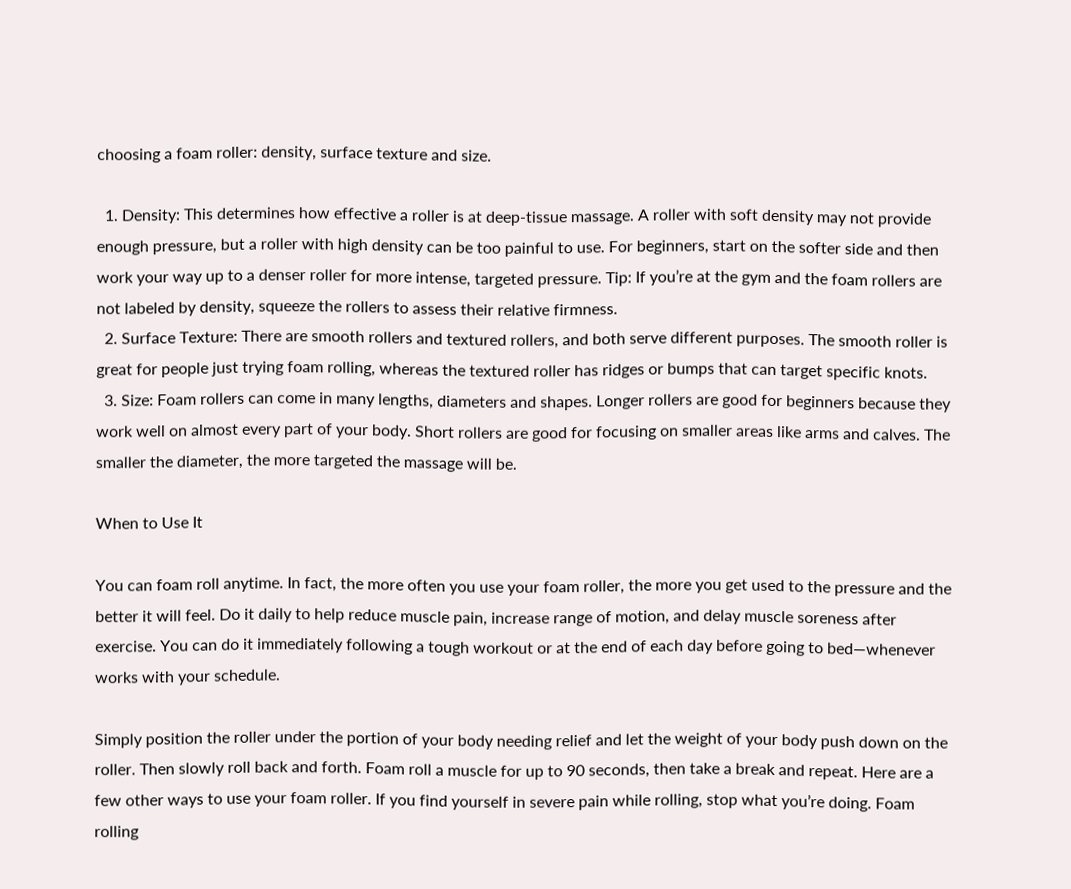choosing a foam roller: density, surface texture and size.

  1. Density: This determines how effective a roller is at deep-tissue massage. A roller with soft density may not provide enough pressure, but a roller with high density can be too painful to use. For beginners, start on the softer side and then work your way up to a denser roller for more intense, targeted pressure. Tip: If you’re at the gym and the foam rollers are not labeled by density, squeeze the rollers to assess their relative firmness.
  2. Surface Texture: There are smooth rollers and textured rollers, and both serve different purposes. The smooth roller is great for people just trying foam rolling, whereas the textured roller has ridges or bumps that can target specific knots.
  3. Size: Foam rollers can come in many lengths, diameters and shapes. Longer rollers are good for beginners because they work well on almost every part of your body. Short rollers are good for focusing on smaller areas like arms and calves. The smaller the diameter, the more targeted the massage will be.

When to Use It

You can foam roll anytime. In fact, the more often you use your foam roller, the more you get used to the pressure and the better it will feel. Do it daily to help reduce muscle pain, increase range of motion, and delay muscle soreness after exercise. You can do it immediately following a tough workout or at the end of each day before going to bed—whenever works with your schedule.

Simply position the roller under the portion of your body needing relief and let the weight of your body push down on the roller. Then slowly roll back and forth. Foam roll a muscle for up to 90 seconds, then take a break and repeat. Here are a few other ways to use your foam roller. If you find yourself in severe pain while rolling, stop what you’re doing. Foam rolling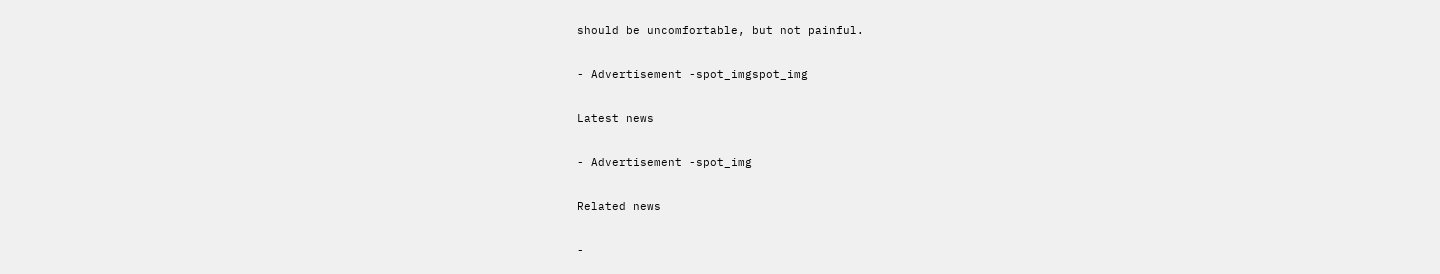should be uncomfortable, but not painful.

- Advertisement -spot_imgspot_img

Latest news

- Advertisement -spot_img

Related news

-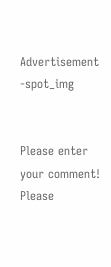Advertisement -spot_img


Please enter your comment!
Please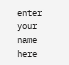enter your name here